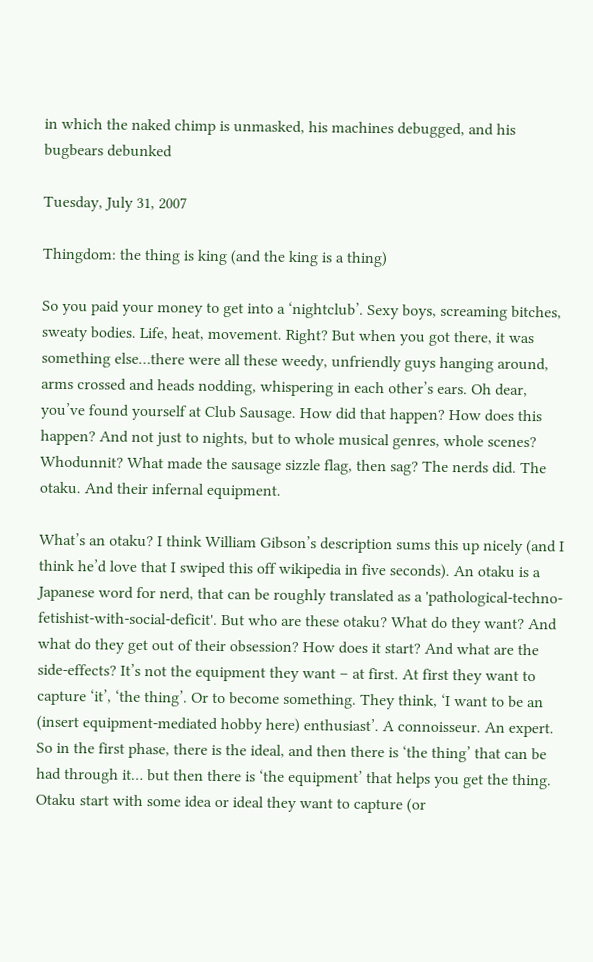in which the naked chimp is unmasked, his machines debugged, and his bugbears debunked

Tuesday, July 31, 2007

Thingdom: the thing is king (and the king is a thing)

So you paid your money to get into a ‘nightclub’. Sexy boys, screaming bitches, sweaty bodies. Life, heat, movement. Right? But when you got there, it was something else…there were all these weedy, unfriendly guys hanging around, arms crossed and heads nodding, whispering in each other’s ears. Oh dear, you’ve found yourself at Club Sausage. How did that happen? How does this happen? And not just to nights, but to whole musical genres, whole scenes? Whodunnit? What made the sausage sizzle flag, then sag? The nerds did. The otaku. And their infernal equipment.

What’s an otaku? I think William Gibson’s description sums this up nicely (and I think he’d love that I swiped this off wikipedia in five seconds). An otaku is a Japanese word for nerd, that can be roughly translated as a 'pathological-techno-fetishist-with-social-deficit'. But who are these otaku? What do they want? And what do they get out of their obsession? How does it start? And what are the side-effects? It’s not the equipment they want – at first. At first they want to capture ‘it’, ‘the thing’. Or to become something. They think, ‘I want to be an (insert equipment-mediated hobby here) enthusiast’. A connoisseur. An expert. So in the first phase, there is the ideal, and then there is ‘the thing’ that can be had through it… but then there is ‘the equipment’ that helps you get the thing. Otaku start with some idea or ideal they want to capture (or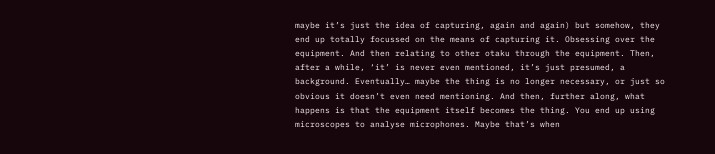maybe it’s just the idea of capturing, again and again) but somehow, they end up totally focussed on the means of capturing it. Obsessing over the equipment. And then relating to other otaku through the equipment. Then, after a while, ‘it’ is never even mentioned, it’s just presumed, a background. Eventually… maybe the thing is no longer necessary, or just so obvious it doesn’t even need mentioning. And then, further along, what happens is that the equipment itself becomes the thing. You end up using microscopes to analyse microphones. Maybe that’s when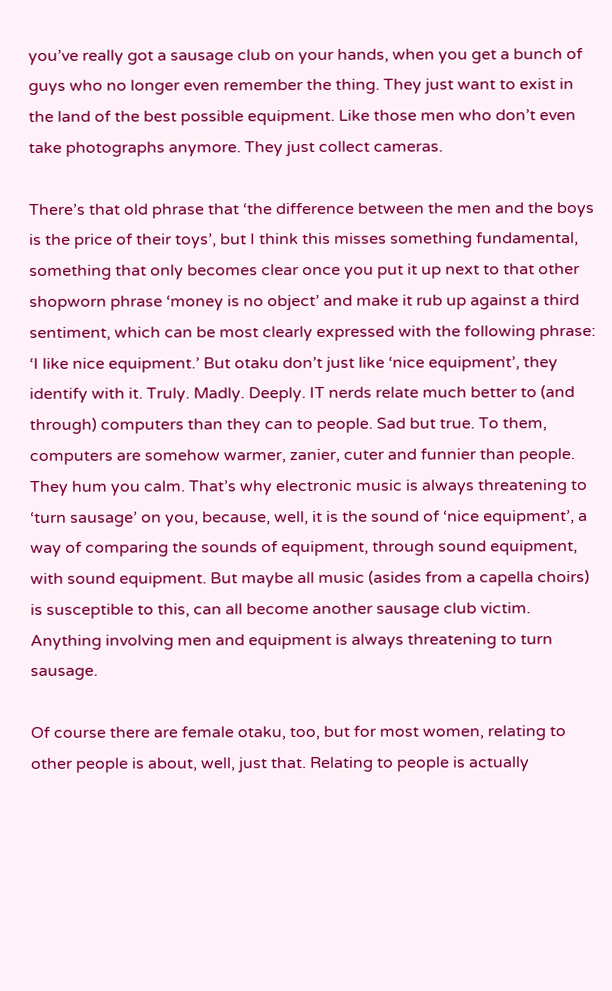you’ve really got a sausage club on your hands, when you get a bunch of guys who no longer even remember the thing. They just want to exist in the land of the best possible equipment. Like those men who don’t even take photographs anymore. They just collect cameras.

There’s that old phrase that ‘the difference between the men and the boys is the price of their toys’, but I think this misses something fundamental, something that only becomes clear once you put it up next to that other shopworn phrase ‘money is no object’ and make it rub up against a third sentiment, which can be most clearly expressed with the following phrase: ‘I like nice equipment.’ But otaku don’t just like ‘nice equipment’, they identify with it. Truly. Madly. Deeply. IT nerds relate much better to (and through) computers than they can to people. Sad but true. To them, computers are somehow warmer, zanier, cuter and funnier than people. They hum you calm. That’s why electronic music is always threatening to ‘turn sausage’ on you, because, well, it is the sound of ‘nice equipment’, a way of comparing the sounds of equipment, through sound equipment, with sound equipment. But maybe all music (asides from a capella choirs) is susceptible to this, can all become another sausage club victim. Anything involving men and equipment is always threatening to turn sausage.

Of course there are female otaku, too, but for most women, relating to other people is about, well, just that. Relating to people is actually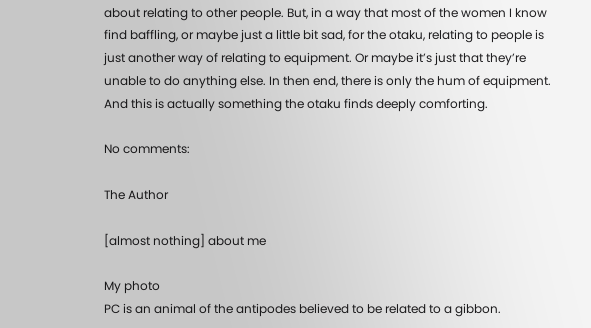about relating to other people. But, in a way that most of the women I know find baffling, or maybe just a little bit sad, for the otaku, relating to people is just another way of relating to equipment. Or maybe it’s just that they’re unable to do anything else. In then end, there is only the hum of equipment. And this is actually something the otaku finds deeply comforting.

No comments:

The Author

[almost nothing] about me

My photo
PC is an animal of the antipodes believed to be related to a gibbon.